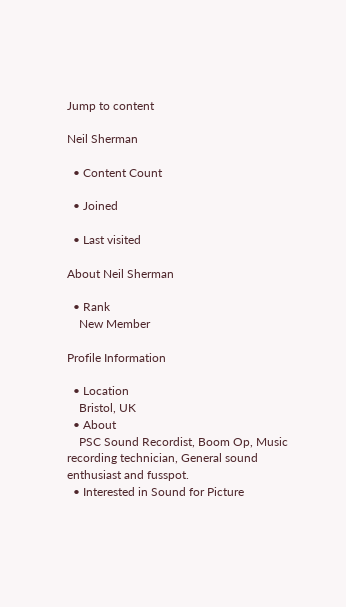Jump to content

Neil Sherman

  • Content Count

  • Joined

  • Last visited

About Neil Sherman

  • Rank
    New Member

Profile Information

  • Location
    Bristol, UK
  • About
    PSC Sound Recordist, Boom Op, Music recording technician, General sound enthusiast and fusspot.
  • Interested in Sound for Picture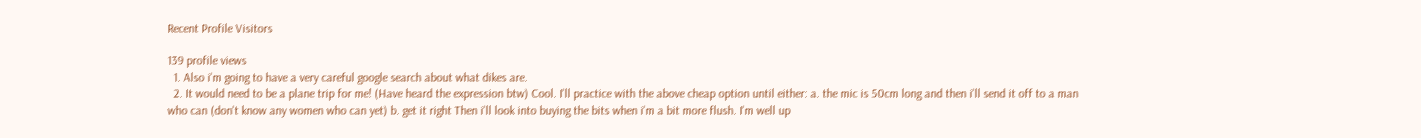Recent Profile Visitors

139 profile views
  1. Also i'm going to have a very careful google search about what dikes are.
  2. It would need to be a plane trip for me! (Have heard the expression btw) Cool. I'll practice with the above cheap option until either: a. the mic is 50cm long and then i'll send it off to a man who can (don't know any women who can yet) b. get it right Then i'll look into buying the bits when i'm a bit more flush. I'm well up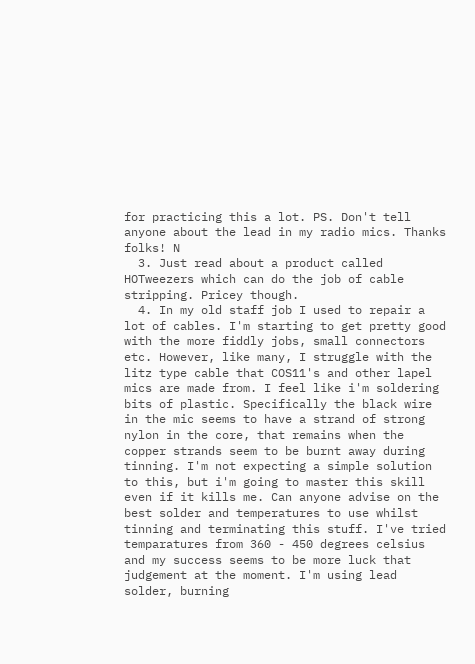for practicing this a lot. PS. Don't tell anyone about the lead in my radio mics. Thanks folks! N
  3. Just read about a product called HOTweezers which can do the job of cable stripping. Pricey though.
  4. In my old staff job I used to repair a lot of cables. I'm starting to get pretty good with the more fiddly jobs, small connectors etc. However, like many, I struggle with the litz type cable that COS11's and other lapel mics are made from. I feel like i'm soldering bits of plastic. Specifically the black wire in the mic seems to have a strand of strong nylon in the core, that remains when the copper strands seem to be burnt away during tinning. I'm not expecting a simple solution to this, but i'm going to master this skill even if it kills me. Can anyone advise on the best solder and temperatures to use whilst tinning and terminating this stuff. I've tried temparatures from 360 - 450 degrees celsius and my success seems to be more luck that judgement at the moment. I'm using lead solder, burning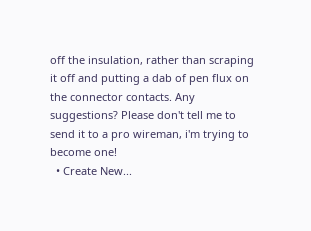off the insulation, rather than scraping it off and putting a dab of pen flux on the connector contacts. Any suggestions? Please don't tell me to send it to a pro wireman, i'm trying to become one!
  • Create New...